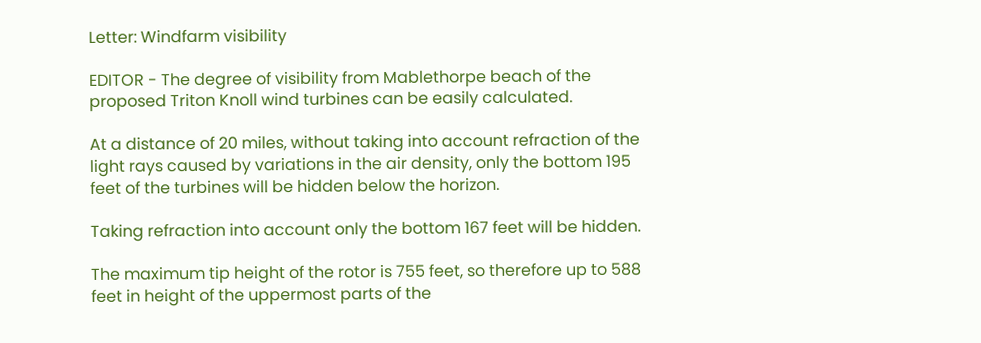Letter: Windfarm visibility

EDITOR - The degree of visibility from Mablethorpe beach of the proposed Triton Knoll wind turbines can be easily calculated.

At a distance of 20 miles, without taking into account refraction of the light rays caused by variations in the air density, only the bottom 195 feet of the turbines will be hidden below the horizon.

Taking refraction into account only the bottom 167 feet will be hidden.

The maximum tip height of the rotor is 755 feet, so therefore up to 588 feet in height of the uppermost parts of the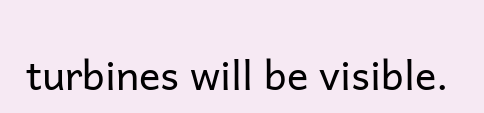turbines will be visible.